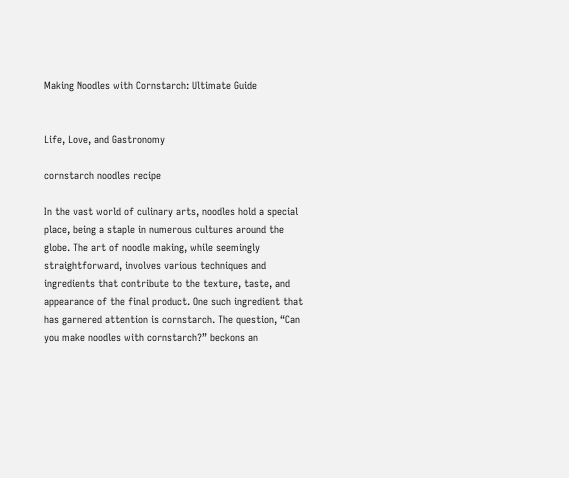Making Noodles with Cornstarch: Ultimate Guide


Life, Love, and Gastronomy

cornstarch noodles recipe

In the vast world of culinary arts, noodles hold a special place, being a staple in numerous cultures around the globe. The art of noodle making, while seemingly straightforward, involves various techniques and ingredients that contribute to the texture, taste, and appearance of the final product. One such ingredient that has garnered attention is cornstarch. The question, “Can you make noodles with cornstarch?” beckons an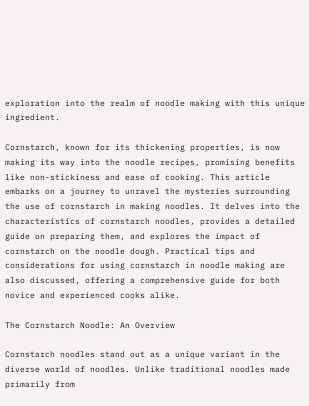exploration into the realm of noodle making with this unique ingredient.

Cornstarch, known for its thickening properties, is now making its way into the noodle recipes, promising benefits like non-stickiness and ease of cooking. This article embarks on a journey to unravel the mysteries surrounding the use of cornstarch in making noodles. It delves into the characteristics of cornstarch noodles, provides a detailed guide on preparing them, and explores the impact of cornstarch on the noodle dough. Practical tips and considerations for using cornstarch in noodle making are also discussed, offering a comprehensive guide for both novice and experienced cooks alike.

The Cornstarch Noodle: An Overview

Cornstarch noodles stand out as a unique variant in the diverse world of noodles. Unlike traditional noodles made primarily from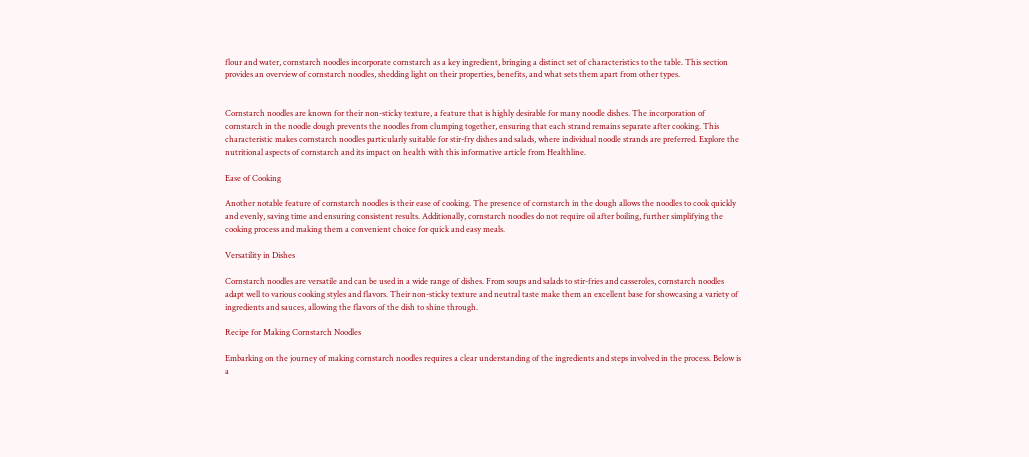flour and water, cornstarch noodles incorporate cornstarch as a key ingredient, bringing a distinct set of characteristics to the table. This section provides an overview of cornstarch noodles, shedding light on their properties, benefits, and what sets them apart from other types.


Cornstarch noodles are known for their non-sticky texture, a feature that is highly desirable for many noodle dishes. The incorporation of cornstarch in the noodle dough prevents the noodles from clumping together, ensuring that each strand remains separate after cooking. This characteristic makes cornstarch noodles particularly suitable for stir-fry dishes and salads, where individual noodle strands are preferred. Explore the nutritional aspects of cornstarch and its impact on health with this informative article from Healthline.

Ease of Cooking

Another notable feature of cornstarch noodles is their ease of cooking. The presence of cornstarch in the dough allows the noodles to cook quickly and evenly, saving time and ensuring consistent results. Additionally, cornstarch noodles do not require oil after boiling, further simplifying the cooking process and making them a convenient choice for quick and easy meals.

Versatility in Dishes

Cornstarch noodles are versatile and can be used in a wide range of dishes. From soups and salads to stir-fries and casseroles, cornstarch noodles adapt well to various cooking styles and flavors. Their non-sticky texture and neutral taste make them an excellent base for showcasing a variety of ingredients and sauces, allowing the flavors of the dish to shine through.

Recipe for Making Cornstarch Noodles

Embarking on the journey of making cornstarch noodles requires a clear understanding of the ingredients and steps involved in the process. Below is a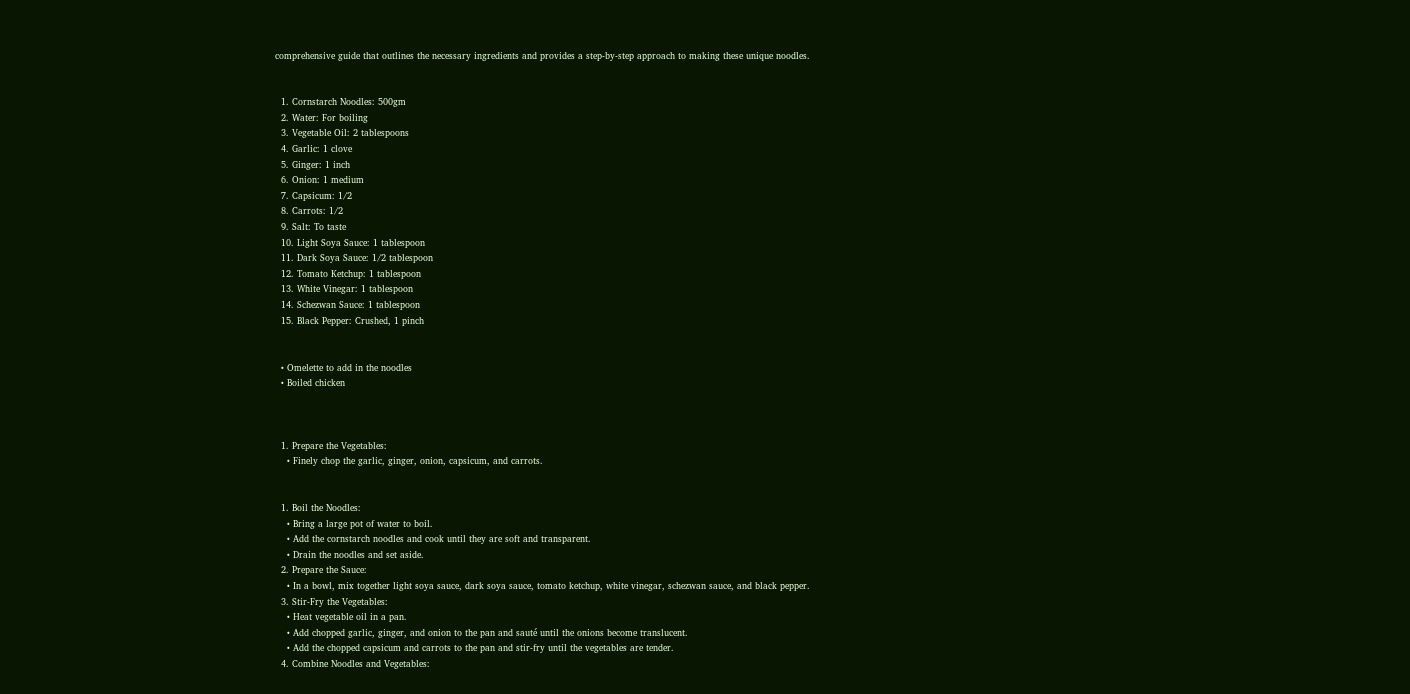comprehensive guide that outlines the necessary ingredients and provides a step-by-step approach to making these unique noodles.


  1. Cornstarch Noodles: 500gm
  2. Water: For boiling
  3. Vegetable Oil: 2 tablespoons
  4. Garlic: 1 clove
  5. Ginger: 1 inch
  6. Onion: 1 medium
  7. Capsicum: 1/2
  8. Carrots: 1/2
  9. Salt: To taste
  10. Light Soya Sauce: 1 tablespoon
  11. Dark Soya Sauce: 1/2 tablespoon
  12. Tomato Ketchup: 1 tablespoon
  13. White Vinegar: 1 tablespoon
  14. Schezwan Sauce: 1 tablespoon
  15. Black Pepper: Crushed, 1 pinch


  • Omelette to add in the noodles
  • Boiled chicken



  1. Prepare the Vegetables:
    • Finely chop the garlic, ginger, onion, capsicum, and carrots.


  1. Boil the Noodles:
    • Bring a large pot of water to boil.
    • Add the cornstarch noodles and cook until they are soft and transparent.
    • Drain the noodles and set aside.
  2. Prepare the Sauce:
    • In a bowl, mix together light soya sauce, dark soya sauce, tomato ketchup, white vinegar, schezwan sauce, and black pepper.
  3. Stir-Fry the Vegetables:
    • Heat vegetable oil in a pan.
    • Add chopped garlic, ginger, and onion to the pan and sauté until the onions become translucent.
    • Add the chopped capsicum and carrots to the pan and stir-fry until the vegetables are tender.
  4. Combine Noodles and Vegetables: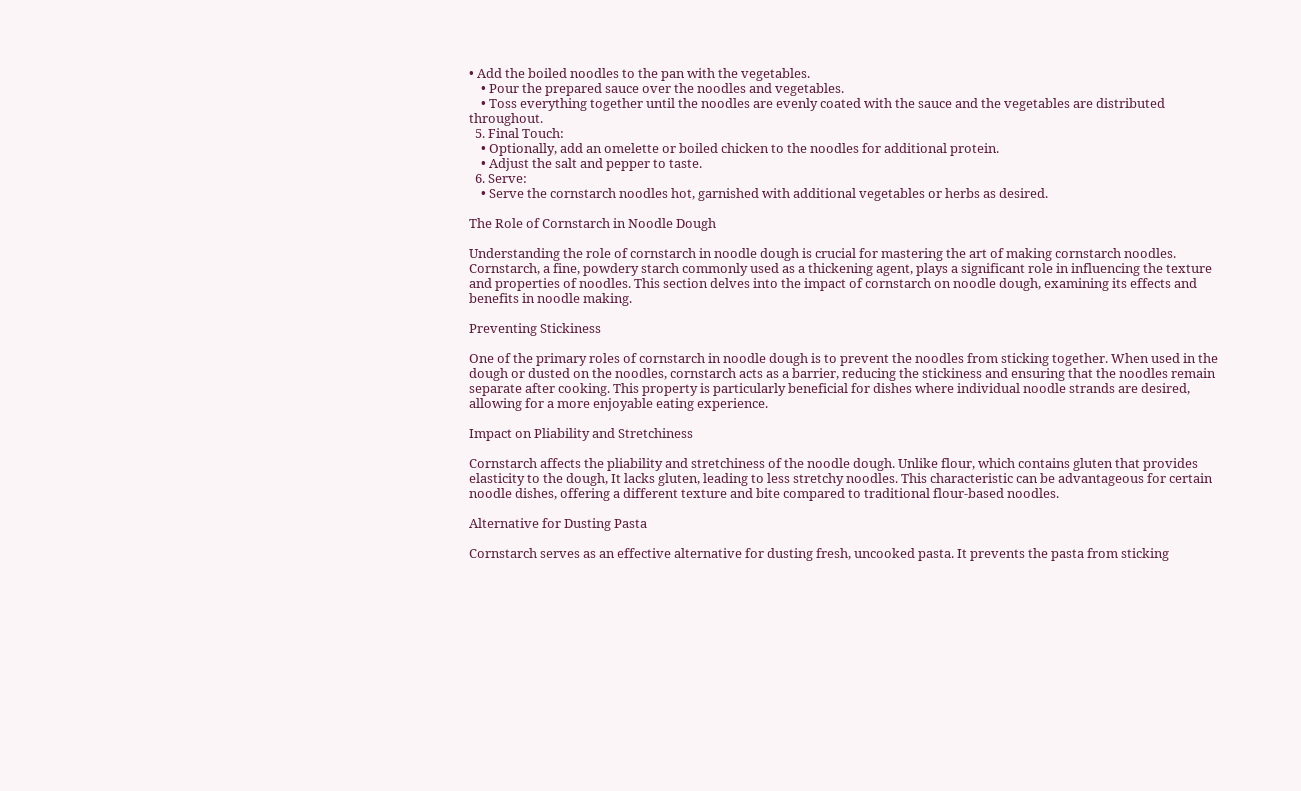• Add the boiled noodles to the pan with the vegetables.
    • Pour the prepared sauce over the noodles and vegetables.
    • Toss everything together until the noodles are evenly coated with the sauce and the vegetables are distributed throughout.
  5. Final Touch:
    • Optionally, add an omelette or boiled chicken to the noodles for additional protein.
    • Adjust the salt and pepper to taste.
  6. Serve:
    • Serve the cornstarch noodles hot, garnished with additional vegetables or herbs as desired.

The Role of Cornstarch in Noodle Dough

Understanding the role of cornstarch in noodle dough is crucial for mastering the art of making cornstarch noodles. Cornstarch, a fine, powdery starch commonly used as a thickening agent, plays a significant role in influencing the texture and properties of noodles. This section delves into the impact of cornstarch on noodle dough, examining its effects and benefits in noodle making.

Preventing Stickiness

One of the primary roles of cornstarch in noodle dough is to prevent the noodles from sticking together. When used in the dough or dusted on the noodles, cornstarch acts as a barrier, reducing the stickiness and ensuring that the noodles remain separate after cooking. This property is particularly beneficial for dishes where individual noodle strands are desired, allowing for a more enjoyable eating experience.

Impact on Pliability and Stretchiness

Cornstarch affects the pliability and stretchiness of the noodle dough. Unlike flour, which contains gluten that provides elasticity to the dough, It lacks gluten, leading to less stretchy noodles. This characteristic can be advantageous for certain noodle dishes, offering a different texture and bite compared to traditional flour-based noodles.

Alternative for Dusting Pasta

Cornstarch serves as an effective alternative for dusting fresh, uncooked pasta. It prevents the pasta from sticking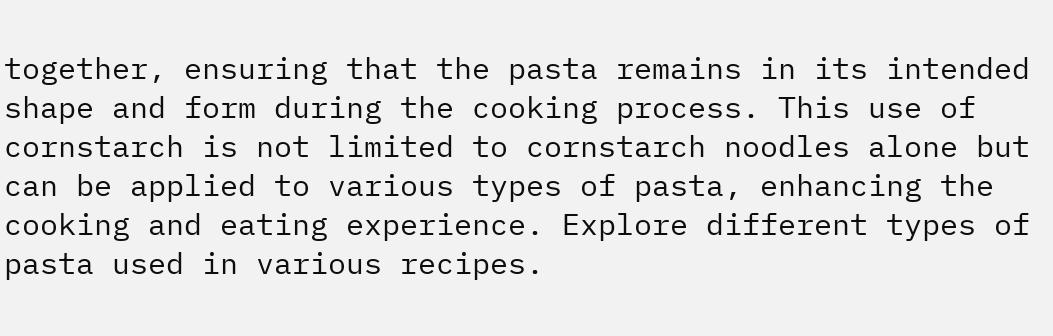together, ensuring that the pasta remains in its intended shape and form during the cooking process. This use of cornstarch is not limited to cornstarch noodles alone but can be applied to various types of pasta, enhancing the cooking and eating experience. Explore different types of pasta used in various recipes.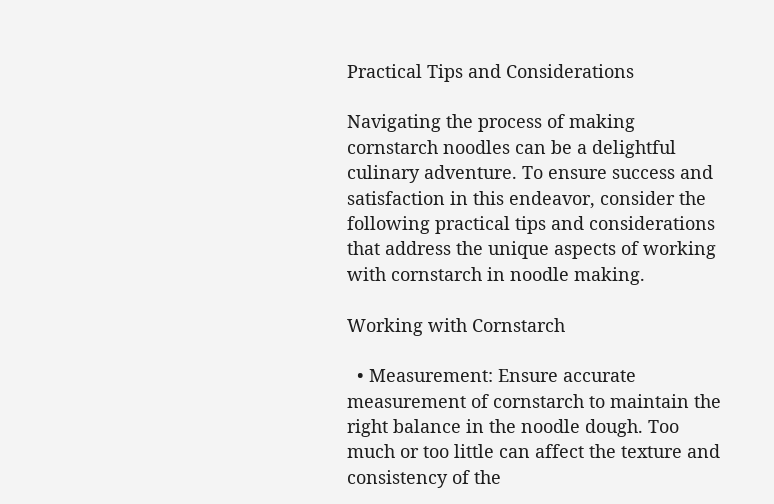Practical Tips and Considerations

Navigating the process of making cornstarch noodles can be a delightful culinary adventure. To ensure success and satisfaction in this endeavor, consider the following practical tips and considerations that address the unique aspects of working with cornstarch in noodle making.

Working with Cornstarch

  • Measurement: Ensure accurate measurement of cornstarch to maintain the right balance in the noodle dough. Too much or too little can affect the texture and consistency of the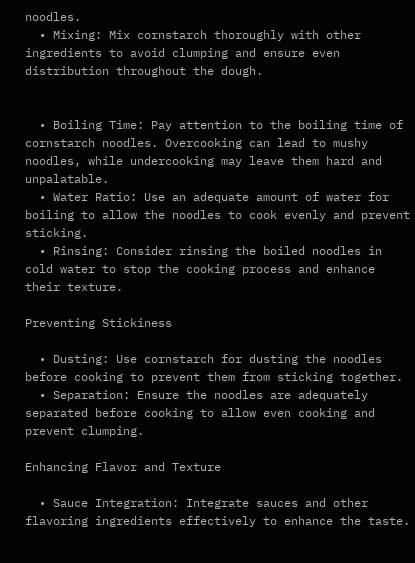noodles.
  • Mixing: Mix cornstarch thoroughly with other ingredients to avoid clumping and ensure even distribution throughout the dough.


  • Boiling Time: Pay attention to the boiling time of cornstarch noodles. Overcooking can lead to mushy noodles, while undercooking may leave them hard and unpalatable.
  • Water Ratio: Use an adequate amount of water for boiling to allow the noodles to cook evenly and prevent sticking.
  • Rinsing: Consider rinsing the boiled noodles in cold water to stop the cooking process and enhance their texture.

Preventing Stickiness

  • Dusting: Use cornstarch for dusting the noodles before cooking to prevent them from sticking together.
  • Separation: Ensure the noodles are adequately separated before cooking to allow even cooking and prevent clumping.

Enhancing Flavor and Texture

  • Sauce Integration: Integrate sauces and other flavoring ingredients effectively to enhance the taste.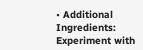• Additional Ingredients: Experiment with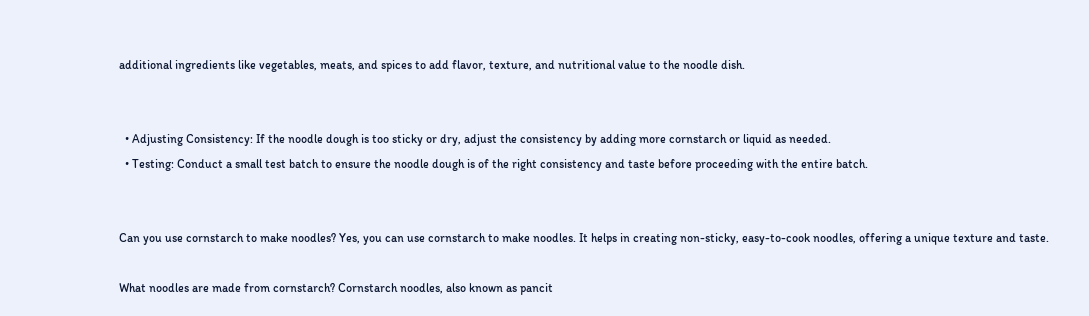additional ingredients like vegetables, meats, and spices to add flavor, texture, and nutritional value to the noodle dish.


  • Adjusting Consistency: If the noodle dough is too sticky or dry, adjust the consistency by adding more cornstarch or liquid as needed.
  • Testing: Conduct a small test batch to ensure the noodle dough is of the right consistency and taste before proceeding with the entire batch.


Can you use cornstarch to make noodles? Yes, you can use cornstarch to make noodles. It helps in creating non-sticky, easy-to-cook noodles, offering a unique texture and taste.

What noodles are made from cornstarch? Cornstarch noodles, also known as pancit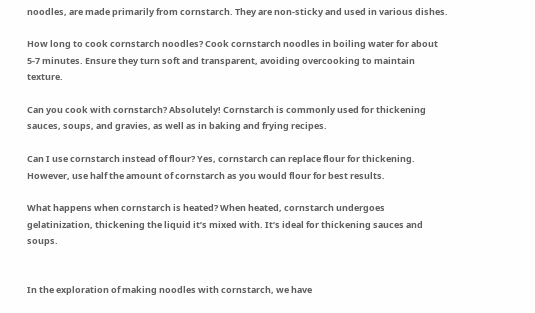noodles, are made primarily from cornstarch. They are non-sticky and used in various dishes.

How long to cook cornstarch noodles? Cook cornstarch noodles in boiling water for about 5-7 minutes. Ensure they turn soft and transparent, avoiding overcooking to maintain texture.

Can you cook with cornstarch? Absolutely! Cornstarch is commonly used for thickening sauces, soups, and gravies, as well as in baking and frying recipes.

Can I use cornstarch instead of flour? Yes, cornstarch can replace flour for thickening. However, use half the amount of cornstarch as you would flour for best results.

What happens when cornstarch is heated? When heated, cornstarch undergoes gelatinization, thickening the liquid it’s mixed with. It’s ideal for thickening sauces and soups.


In the exploration of making noodles with cornstarch, we have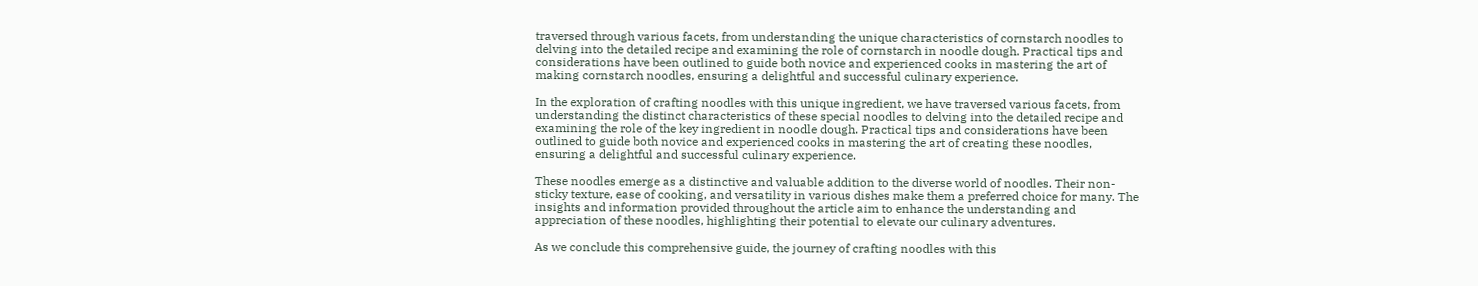traversed through various facets, from understanding the unique characteristics of cornstarch noodles to delving into the detailed recipe and examining the role of cornstarch in noodle dough. Practical tips and considerations have been outlined to guide both novice and experienced cooks in mastering the art of making cornstarch noodles, ensuring a delightful and successful culinary experience.

In the exploration of crafting noodles with this unique ingredient, we have traversed various facets, from understanding the distinct characteristics of these special noodles to delving into the detailed recipe and examining the role of the key ingredient in noodle dough. Practical tips and considerations have been outlined to guide both novice and experienced cooks in mastering the art of creating these noodles, ensuring a delightful and successful culinary experience.

These noodles emerge as a distinctive and valuable addition to the diverse world of noodles. Their non-sticky texture, ease of cooking, and versatility in various dishes make them a preferred choice for many. The insights and information provided throughout the article aim to enhance the understanding and appreciation of these noodles, highlighting their potential to elevate our culinary adventures.

As we conclude this comprehensive guide, the journey of crafting noodles with this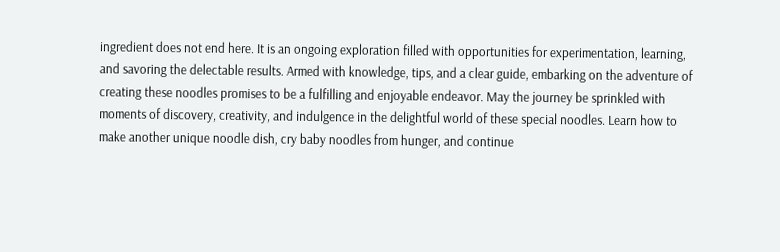ingredient does not end here. It is an ongoing exploration filled with opportunities for experimentation, learning, and savoring the delectable results. Armed with knowledge, tips, and a clear guide, embarking on the adventure of creating these noodles promises to be a fulfilling and enjoyable endeavor. May the journey be sprinkled with moments of discovery, creativity, and indulgence in the delightful world of these special noodles. Learn how to make another unique noodle dish, cry baby noodles from hunger, and continue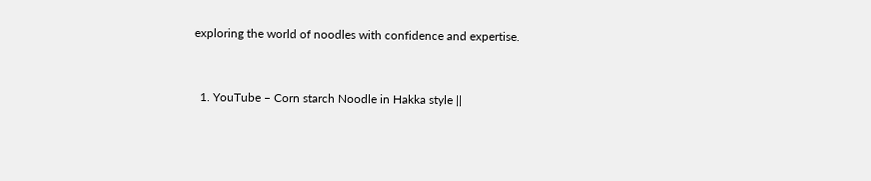exploring the world of noodles with confidence and expertise.


  1. YouTube – Corn starch Noodle in Hakka style ||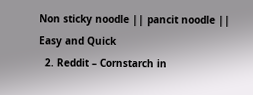Non sticky noodle || pancit noodle || Easy and Quick
  2. Reddit – Cornstarch in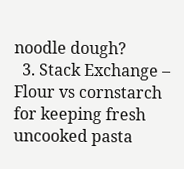noodle dough?
  3. Stack Exchange – Flour vs cornstarch for keeping fresh uncooked pasta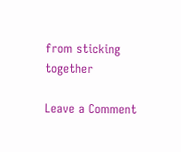from sticking together

Leave a Comment